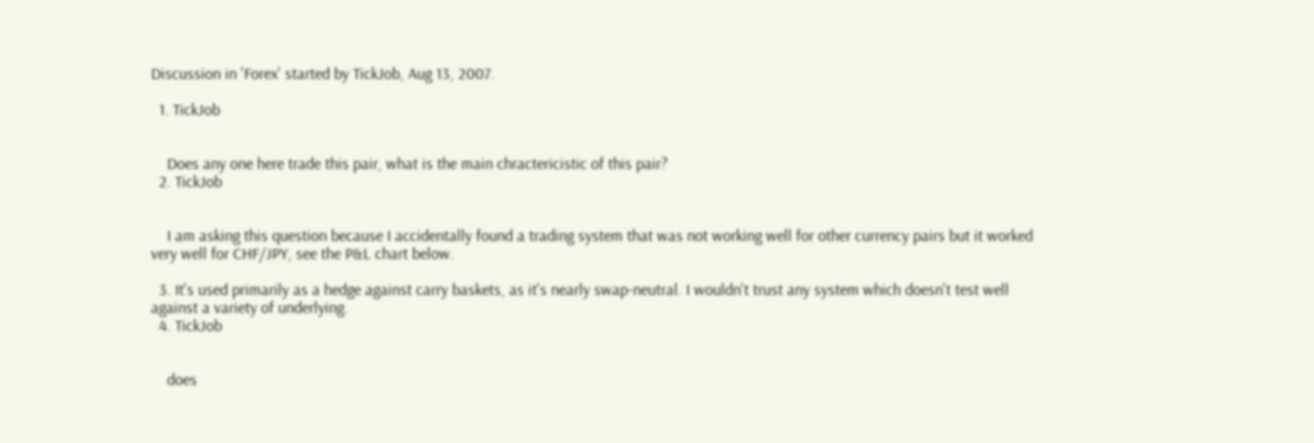Discussion in 'Forex' started by TickJob, Aug 13, 2007.

  1. TickJob


    Does any one here trade this pair, what is the main chractericistic of this pair?
  2. TickJob


    I am asking this question because I accidentally found a trading system that was not working well for other currency pairs but it worked very well for CHF/JPY, see the P&L chart below.

  3. It's used primarily as a hedge against carry baskets, as it's nearly swap-neutral. I wouldn't trust any system which doesn't test well against a variety of underlying.
  4. TickJob


    does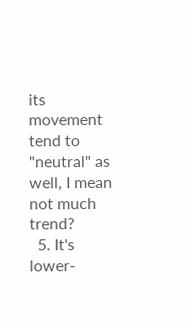its movement tend to "neutral" as well, I mean not much trend?
  5. It's lower-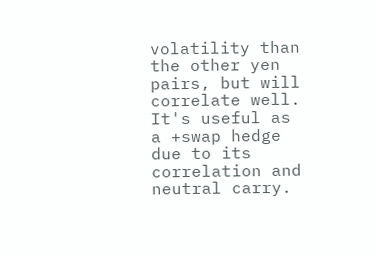volatility than the other yen pairs, but will correlate well. It's useful as a +swap hedge due to its correlation and neutral carry.